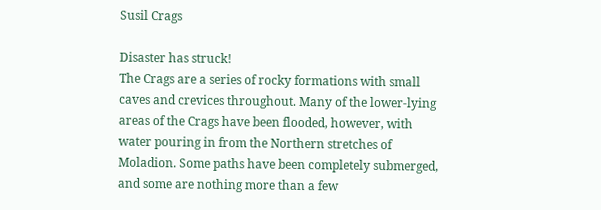Susil Crags

Disaster has struck!
The Crags are a series of rocky formations with small caves and crevices throughout. Many of the lower-lying areas of the Crags have been flooded, however, with water pouring in from the Northern stretches of Moladion. Some paths have been completely submerged, and some are nothing more than a few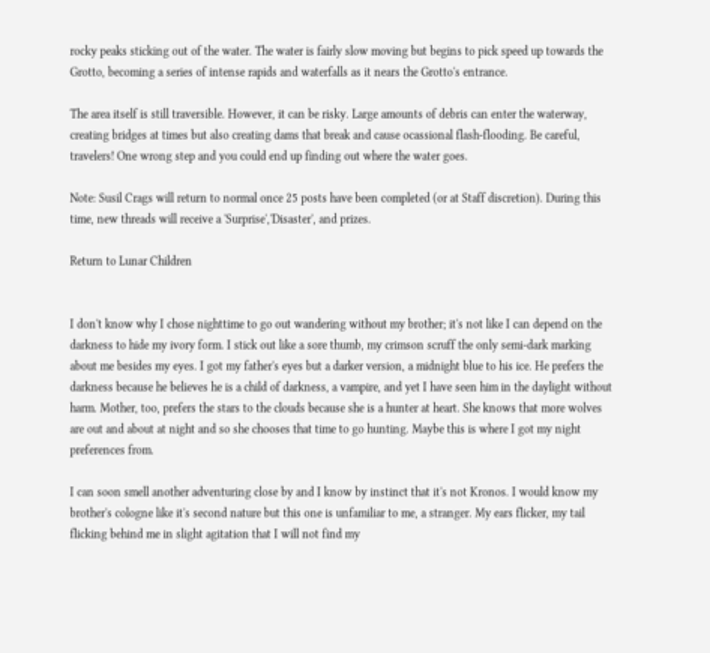rocky peaks sticking out of the water. The water is fairly slow moving but begins to pick speed up towards the Grotto, becoming a series of intense rapids and waterfalls as it nears the Grotto's entrance.

The area itself is still traversible. However, it can be risky. Large amounts of debris can enter the waterway, creating bridges at times but also creating dams that break and cause ocassional flash-flooding. Be careful, travelers! One wrong step and you could end up finding out where the water goes.

Note: Susil Crags will return to normal once 25 posts have been completed (or at Staff discretion). During this time, new threads will receive a 'Surprise','Disaster', and prizes.

Return to Lunar Children


I don't know why I chose nighttime to go out wandering without my brother; it's not like I can depend on the darkness to hide my ivory form. I stick out like a sore thumb, my crimson scruff the only semi-dark marking about me besides my eyes. I got my father's eyes but a darker version, a midnight blue to his ice. He prefers the darkness because he believes he is a child of darkness, a vampire, and yet I have seen him in the daylight without harm. Mother, too, prefers the stars to the clouds because she is a hunter at heart. She knows that more wolves are out and about at night and so she chooses that time to go hunting. Maybe this is where I got my night preferences from.

I can soon smell another adventuring close by and I know by instinct that it's not Kronos. I would know my brother's cologne like it's second nature but this one is unfamiliar to me, a stranger. My ears flicker, my tail flicking behind me in slight agitation that I will not find my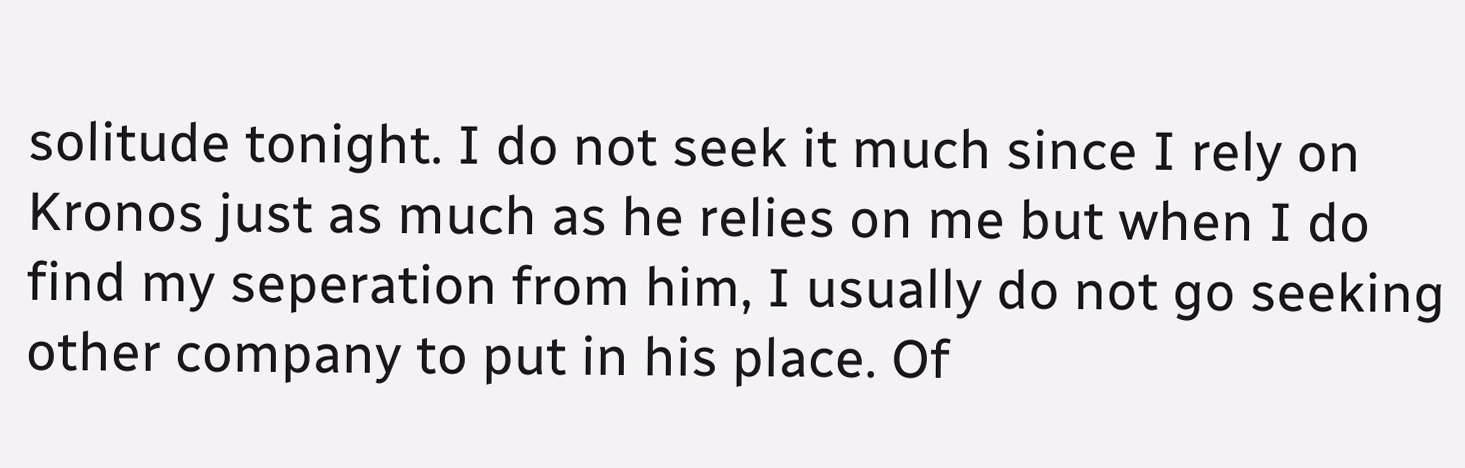solitude tonight. I do not seek it much since I rely on Kronos just as much as he relies on me but when I do find my seperation from him, I usually do not go seeking other company to put in his place. Of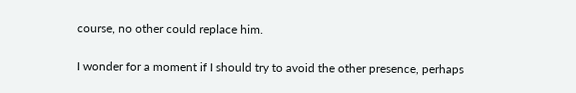course, no other could replace him.

I wonder for a moment if I should try to avoid the other presence, perhaps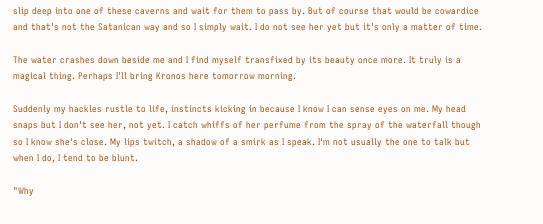slip deep into one of these caverns and wait for them to pass by. But of course that would be cowardice and that's not the Satanican way and so I simply wait. I do not see her yet but it's only a matter of time.

The water crashes down beside me and I find myself transfixed by its beauty once more. It truly is a magical thing. Perhaps I'll bring Kronos here tomorrow morning.

Suddenly my hackles rustle to life, instincts kicking in because I know I can sense eyes on me. My head snaps but I don't see her, not yet. I catch whiffs of her perfume from the spray of the waterfall though so I know she's close. My lips twitch, a shadow of a smirk as I speak. I'm not usually the one to talk but when I do, I tend to be blunt.

"Why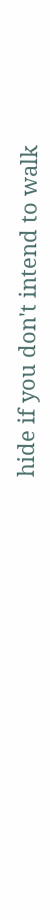hide if you don't intend to walk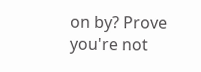on by? Prove you're not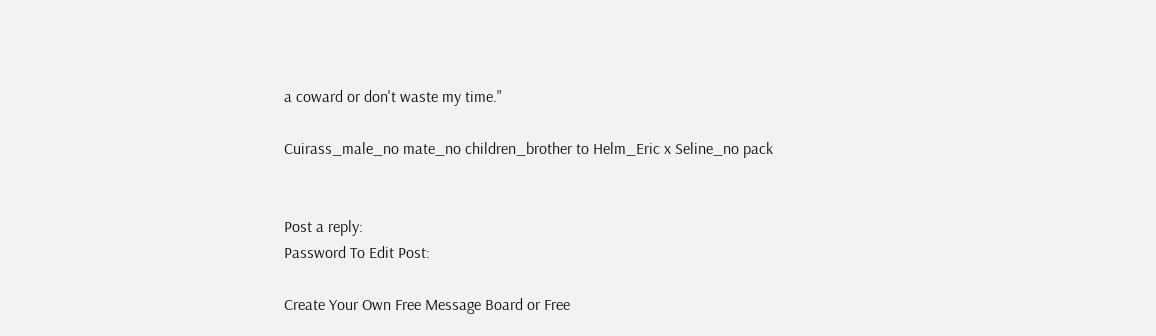a coward or don't waste my time."

Cuirass_male_no mate_no children_brother to Helm_Eric x Seline_no pack


Post a reply:
Password To Edit Post:

Create Your Own Free Message Board or Free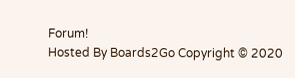Forum!
Hosted By Boards2Go Copyright © 2020